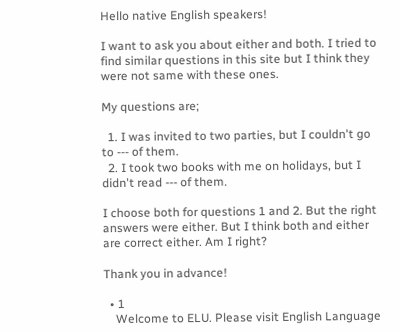Hello native English speakers!

I want to ask you about either and both. I tried to find similar questions in this site but I think they were not same with these ones.

My questions are;

  1. I was invited to two parties, but I couldn't go to --- of them.
  2. I took two books with me on holidays, but I didn't read --- of them.

I choose both for questions 1 and 2. But the right answers were either. But I think both and either are correct either. Am I right?

Thank you in advance!

  • 1
    Welcome to ELU. Please visit English Language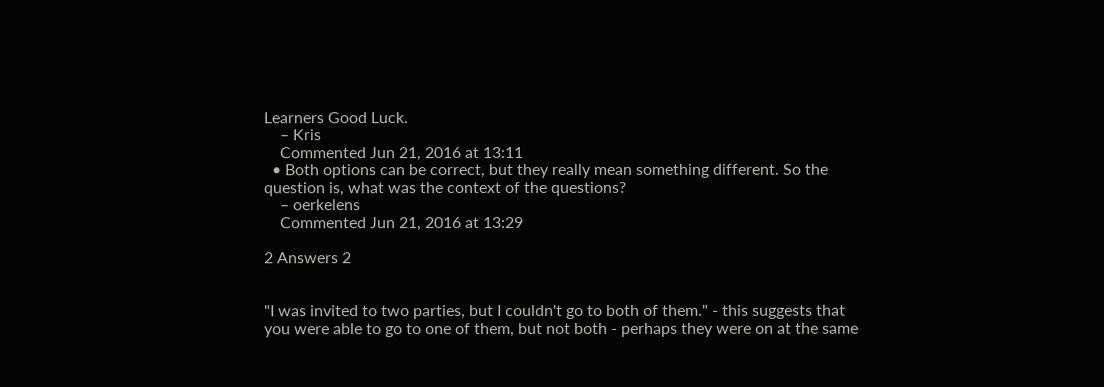Learners Good Luck.
    – Kris
    Commented Jun 21, 2016 at 13:11
  • Both options can be correct, but they really mean something different. So the question is, what was the context of the questions?
    – oerkelens
    Commented Jun 21, 2016 at 13:29

2 Answers 2


"I was invited to two parties, but I couldn't go to both of them." - this suggests that you were able to go to one of them, but not both - perhaps they were on at the same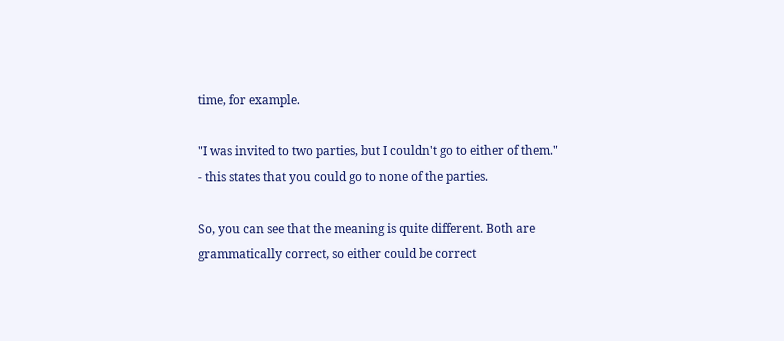time, for example.

"I was invited to two parties, but I couldn't go to either of them." - this states that you could go to none of the parties.

So, you can see that the meaning is quite different. Both are grammatically correct, so either could be correct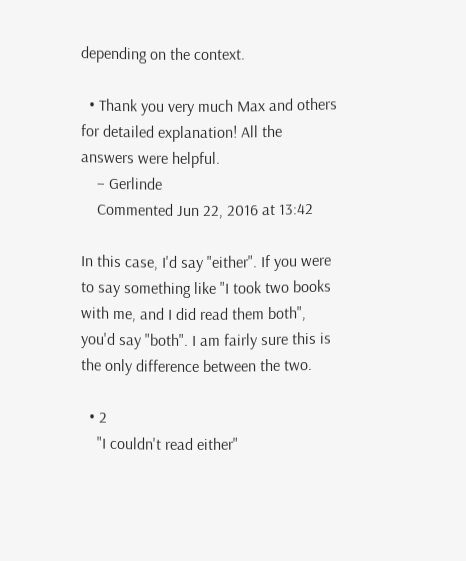depending on the context.

  • Thank you very much Max and others for detailed explanation! All the answers were helpful.
    – Gerlinde
    Commented Jun 22, 2016 at 13:42

In this case, I'd say "either". If you were to say something like "I took two books with me, and I did read them both", you'd say "both". I am fairly sure this is the only difference between the two.

  • 2
    "I couldn't read either"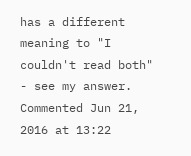has a different meaning to "I couldn't read both" - see my answer. Commented Jun 21, 2016 at 13:22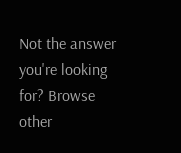Not the answer you're looking for? Browse other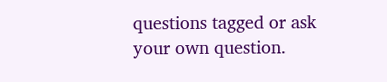questions tagged or ask your own question.